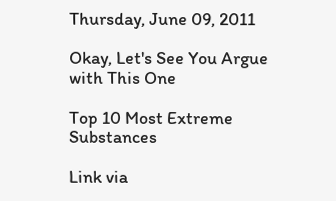Thursday, June 09, 2011

Okay, Let's See You Argue with This One

Top 10 Most Extreme Substances

Link via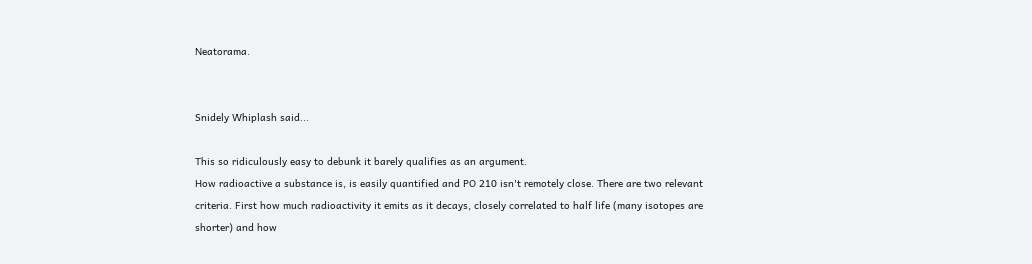Neatorama.


Snidely Whiplash said...

This so ridiculously easy to debunk it barely qualifies as an argument.
How radioactive a substance is, is easily quantified and PO 210 isn't remotely close. There are two relevant criteria. First how much radioactivity it emits as it decays, closely correlated to half life (many isotopes are shorter) and how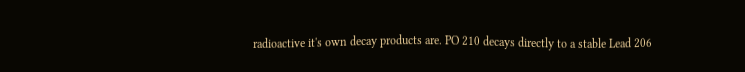radioactive it's own decay products are. PO 210 decays directly to a stable Lead 206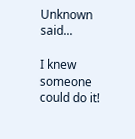Unknown said...

I knew someone could do it!